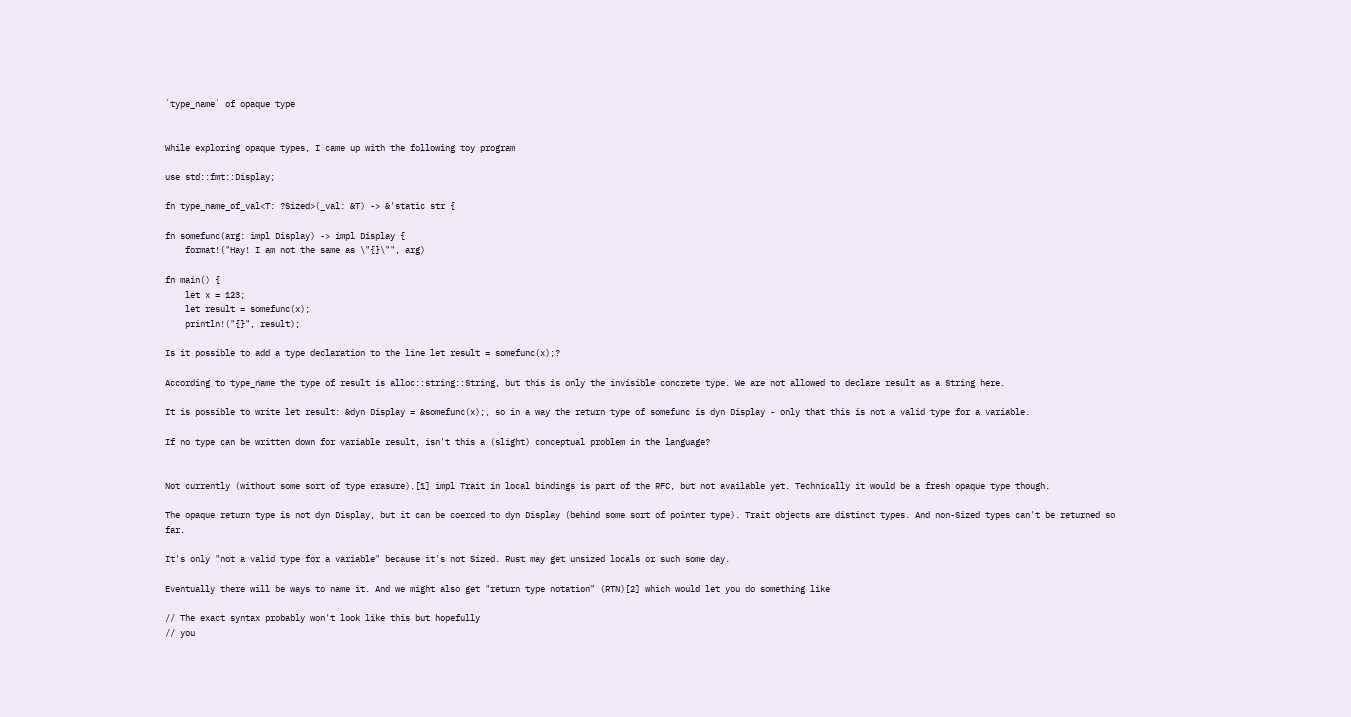`type_name` of opaque type


While exploring opaque types, I came up with the following toy program

use std::fmt::Display;

fn type_name_of_val<T: ?Sized>(_val: &T) -> &'static str {

fn somefunc(arg: impl Display) -> impl Display {
    format!("Hay! I am not the same as \"{}\"", arg)

fn main() {
    let x = 123;
    let result = somefunc(x);
    println!("{}", result);

Is it possible to add a type declaration to the line let result = somefunc(x);?

According to type_name the type of result is alloc::string::String, but this is only the invisible concrete type. We are not allowed to declare result as a String here.

It is possible to write let result: &dyn Display = &somefunc(x);, so in a way the return type of somefunc is dyn Display - only that this is not a valid type for a variable.

If no type can be written down for variable result, isn't this a (slight) conceptual problem in the language?


Not currently (without some sort of type erasure).[1] impl Trait in local bindings is part of the RFC, but not available yet. Technically it would be a fresh opaque type though.

The opaque return type is not dyn Display, but it can be coerced to dyn Display (behind some sort of pointer type). Trait objects are distinct types. And non-Sized types can't be returned so far.

It's only "not a valid type for a variable" because it's not Sized. Rust may get unsized locals or such some day.

Eventually there will be ways to name it. And we might also get "return type notation" (RTN)[2] which would let you do something like

// The exact syntax probably won't look like this but hopefully
// you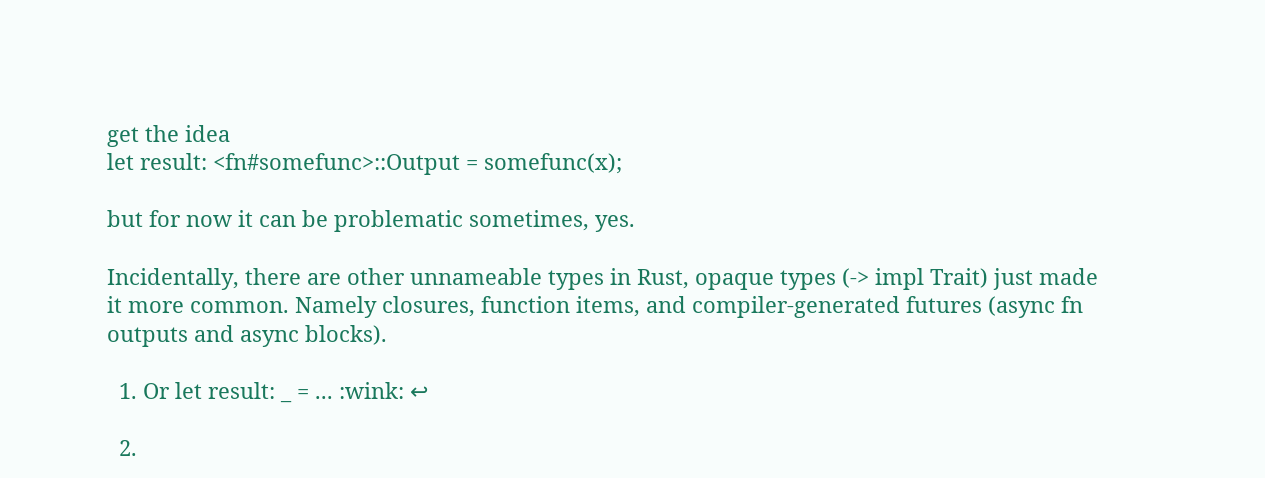get the idea
let result: <fn#somefunc>::Output = somefunc(x);

but for now it can be problematic sometimes, yes.

Incidentally, there are other unnameable types in Rust, opaque types (-> impl Trait) just made it more common. Namely closures, function items, and compiler-generated futures (async fn outputs and async blocks).

  1. Or let result: _ = ... :wink: ↩

  2.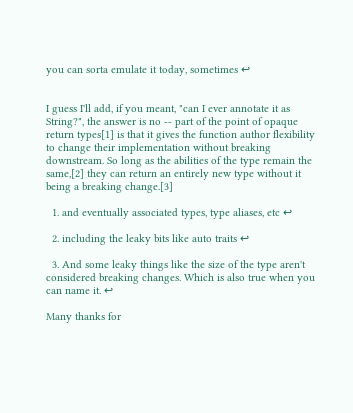you can sorta emulate it today, sometimes ↩


I guess I'll add, if you meant, "can I ever annotate it as String?", the answer is no -- part of the point of opaque return types[1] is that it gives the function author flexibility to change their implementation without breaking downstream. So long as the abilities of the type remain the same,[2] they can return an entirely new type without it being a breaking change.[3]

  1. and eventually associated types, type aliases, etc ↩

  2. including the leaky bits like auto traits ↩

  3. And some leaky things like the size of the type aren't considered breaking changes. Which is also true when you can name it. ↩

Many thanks for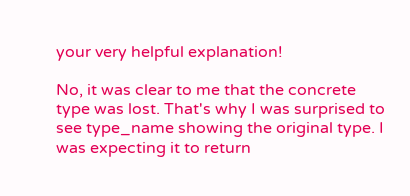your very helpful explanation!

No, it was clear to me that the concrete type was lost. That's why I was surprised to see type_name showing the original type. I was expecting it to return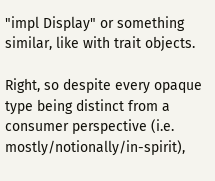"impl Display" or something similar, like with trait objects.

Right, so despite every opaque type being distinct from a consumer perspective (i.e. mostly/notionally/in-spirit),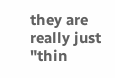they are really just "thin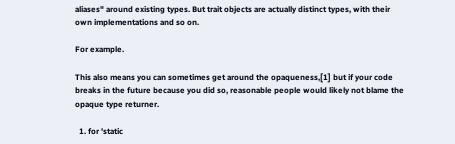aliases" around existing types. But trait objects are actually distinct types, with their own implementations and so on.

For example.

This also means you can sometimes get around the opaqueness,[1] but if your code breaks in the future because you did so, reasonable people would likely not blame the opaque type returner.

  1. for 'static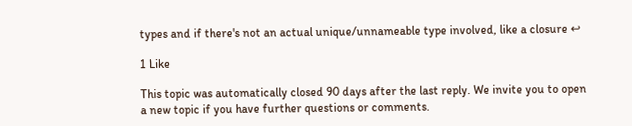types and if there's not an actual unique/unnameable type involved, like a closure ↩

1 Like

This topic was automatically closed 90 days after the last reply. We invite you to open a new topic if you have further questions or comments.